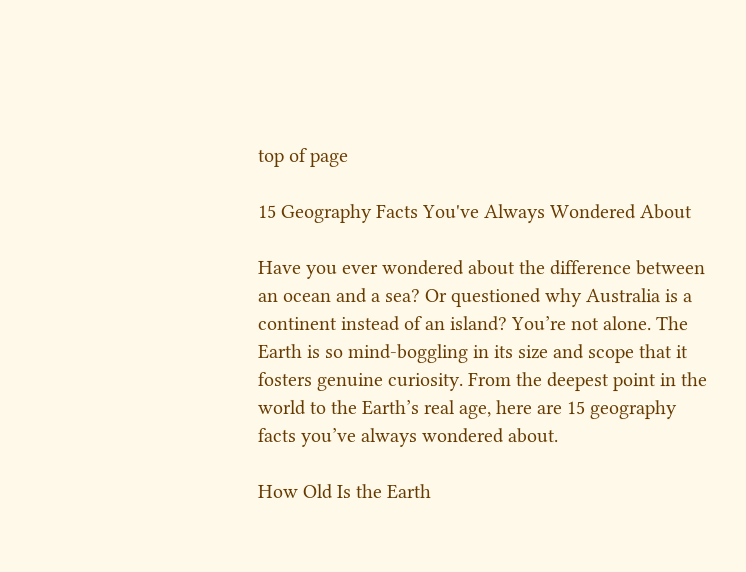top of page

15 Geography Facts You've Always Wondered About

Have you ever wondered about the difference between an ocean and a sea? Or questioned why Australia is a continent instead of an island? You’re not alone. The Earth is so mind-boggling in its size and scope that it fosters genuine curiosity. From the deepest point in the world to the Earth’s real age, here are 15 geography facts you’ve always wondered about.

How Old Is the Earth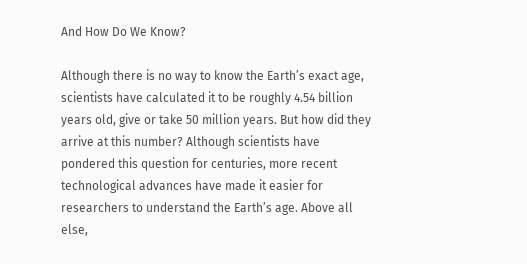And How Do We Know?

Although there is no way to know the Earth’s exact age, scientists have calculated it to be roughly 4.54 billion years old, give or take 50 million years. But how did they arrive at this number? Although scientists have pondered this question for centuries, more recent technological advances have made it easier for researchers to understand the Earth’s age. Above all else,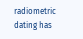radiometric dating has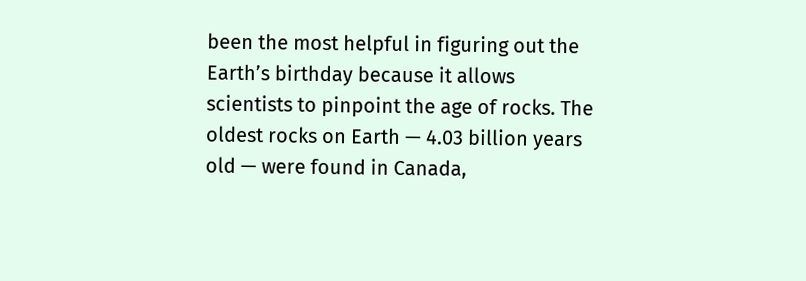been the most helpful in figuring out the Earth’s birthday because it allows scientists to pinpoint the age of rocks. The oldest rocks on Earth — 4.03 billion years old — were found in Canada,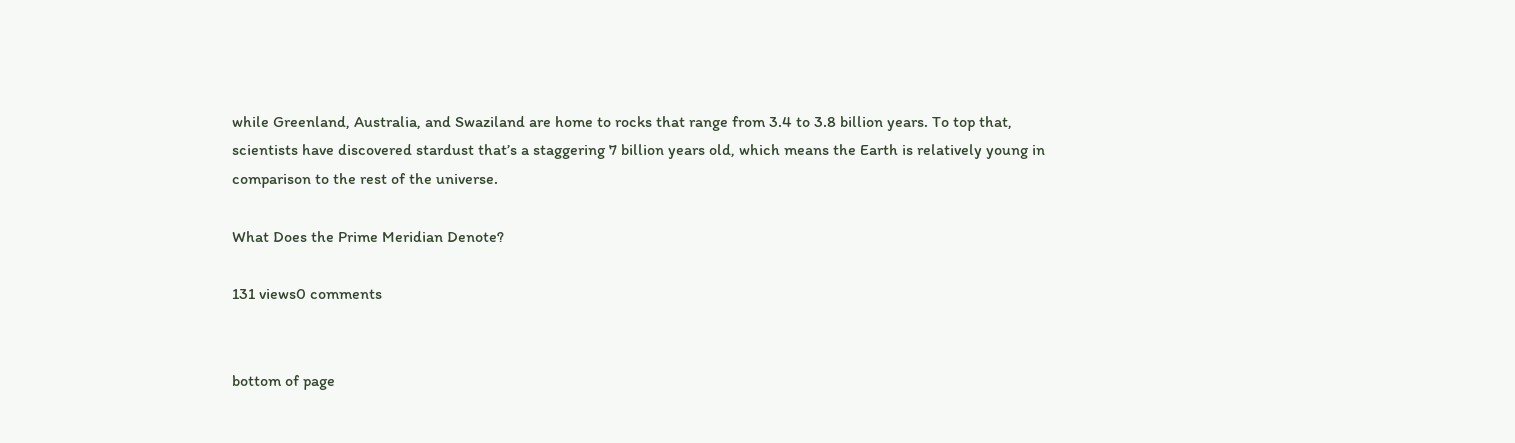while Greenland, Australia, and Swaziland are home to rocks that range from 3.4 to 3.8 billion years. To top that, scientists have discovered stardust that’s a staggering 7 billion years old, which means the Earth is relatively young in comparison to the rest of the universe.

What Does the Prime Meridian Denote?

131 views0 comments


bottom of page